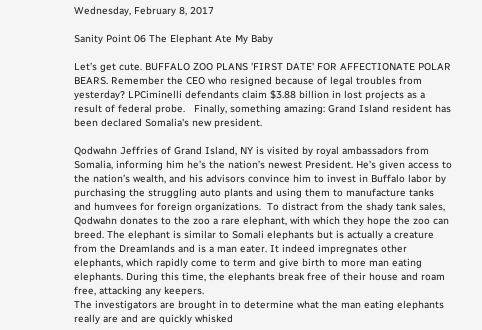Wednesday, February 8, 2017

Sanity Point 06 The Elephant Ate My Baby

Let’s get cute. BUFFALO ZOO PLANS 'FIRST DATE' FOR AFFECTIONATE POLAR BEARS. Remember the CEO who resigned because of legal troubles from yesterday? LPCiminelli defendants claim $3.88 billion in lost projects as a result of federal probe.   Finally, something amazing: Grand Island resident has been declared Somalia's new president.

Qodwahn Jeffries of Grand Island, NY is visited by royal ambassadors from Somalia, informing him he’s the nation’s newest President. He’s given access to the nation’s wealth, and his advisors convince him to invest in Buffalo labor by purchasing the struggling auto plants and using them to manufacture tanks and humvees for foreign organizations.  To distract from the shady tank sales, Qodwahn donates to the zoo a rare elephant, with which they hope the zoo can breed. The elephant is similar to Somali elephants but is actually a creature from the Dreamlands and is a man eater. It indeed impregnates other elephants, which rapidly come to term and give birth to more man eating elephants. During this time, the elephants break free of their house and roam free, attacking any keepers.
The investigators are brought in to determine what the man eating elephants really are and are quickly whisked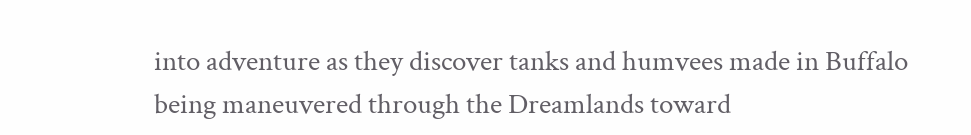into adventure as they discover tanks and humvees made in Buffalo being maneuvered through the Dreamlands toward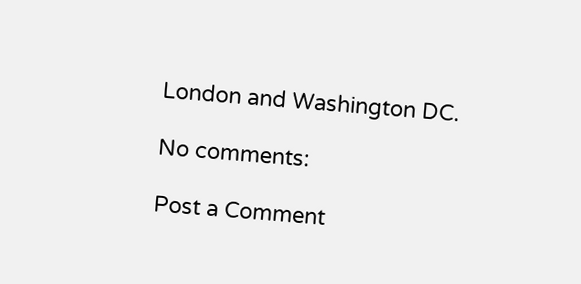London and Washington DC.

No comments:

Post a Comment